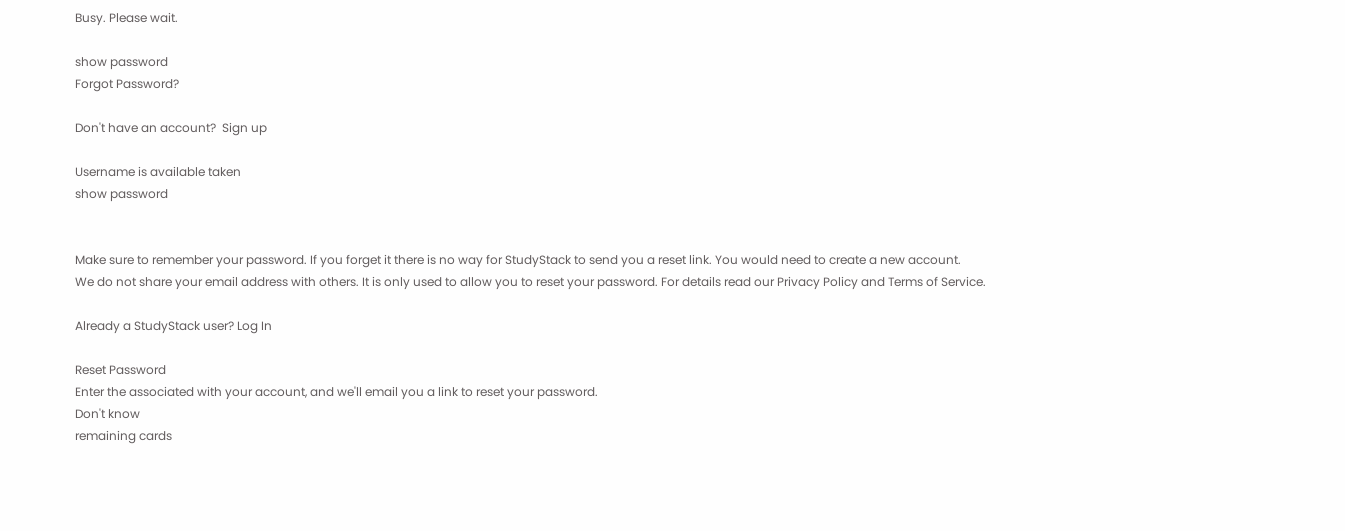Busy. Please wait.

show password
Forgot Password?

Don't have an account?  Sign up

Username is available taken
show password


Make sure to remember your password. If you forget it there is no way for StudyStack to send you a reset link. You would need to create a new account.
We do not share your email address with others. It is only used to allow you to reset your password. For details read our Privacy Policy and Terms of Service.

Already a StudyStack user? Log In

Reset Password
Enter the associated with your account, and we'll email you a link to reset your password.
Don't know
remaining cards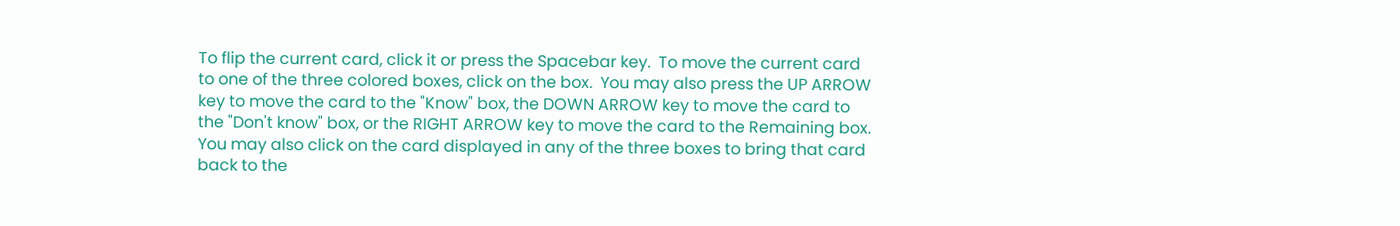To flip the current card, click it or press the Spacebar key.  To move the current card to one of the three colored boxes, click on the box.  You may also press the UP ARROW key to move the card to the "Know" box, the DOWN ARROW key to move the card to the "Don't know" box, or the RIGHT ARROW key to move the card to the Remaining box.  You may also click on the card displayed in any of the three boxes to bring that card back to the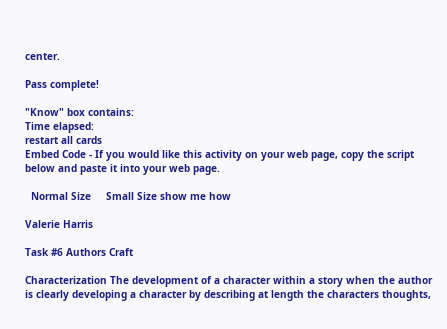center.

Pass complete!

"Know" box contains:
Time elapsed:
restart all cards
Embed Code - If you would like this activity on your web page, copy the script below and paste it into your web page.

  Normal Size     Small Size show me how

Valerie Harris

Task #6 Authors Craft

Characterization The development of a character within a story when the author is clearly developing a character by describing at length the characters thoughts,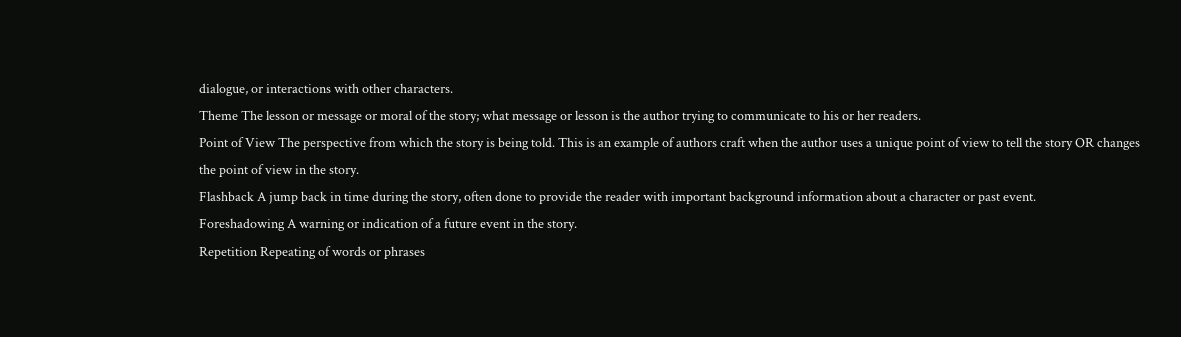dialogue, or interactions with other characters.
Theme The lesson or message or moral of the story; what message or lesson is the author trying to communicate to his or her readers.
Point of View The perspective from which the story is being told. This is an example of authors craft when the author uses a unique point of view to tell the story OR changes the point of view in the story.
Flashback A jump back in time during the story, often done to provide the reader with important background information about a character or past event.
Foreshadowing A warning or indication of a future event in the story.
Repetition Repeating of words or phrases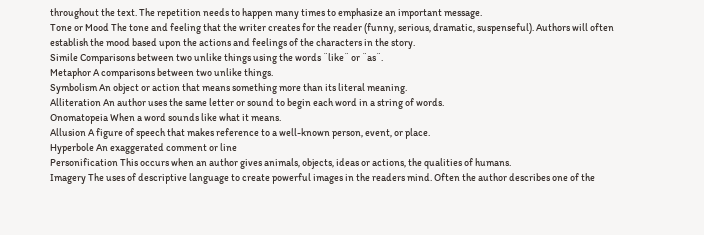throughout the text. The repetition needs to happen many times to emphasize an important message.
Tone or Mood The tone and feeling that the writer creates for the reader (funny, serious, dramatic, suspenseful). Authors will often establish the mood based upon the actions and feelings of the characters in the story.
Simile Comparisons between two unlike things using the words ¨like¨ or ¨as¨.
Metaphor A comparisons between two unlike things.
Symbolism An object or action that means something more than its literal meaning.
Alliteration An author uses the same letter or sound to begin each word in a string of words.
Onomatopeia When a word sounds like what it means.
Allusion A figure of speech that makes reference to a well-known person, event, or place.
Hyperbole An exaggerated comment or line
Personification This occurs when an author gives animals, objects, ideas or actions, the qualities of humans.
Imagery The uses of descriptive language to create powerful images in the readers mind. Often the author describes one of the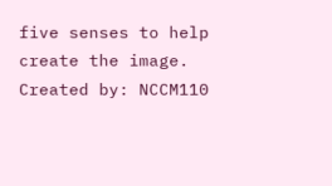five senses to help create the image.
Created by: NCCM110